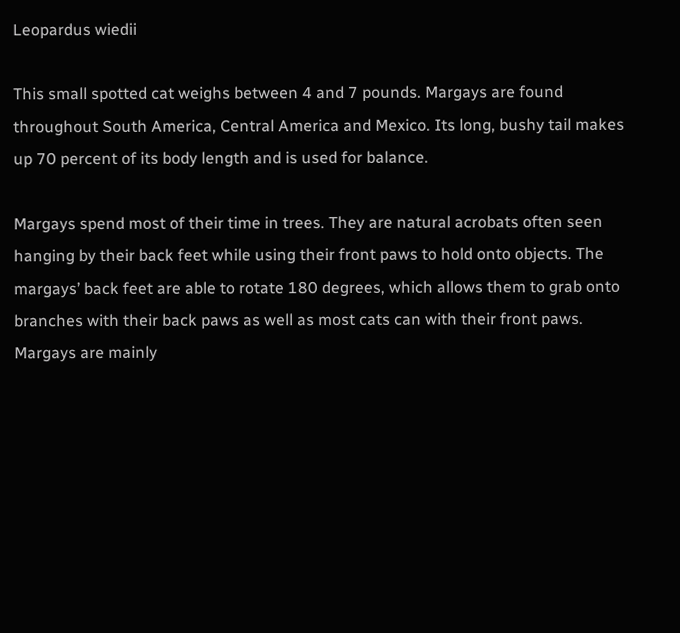Leopardus wiedii

This small spotted cat weighs between 4 and 7 pounds. Margays are found throughout South America, Central America and Mexico. Its long, bushy tail makes up 70 percent of its body length and is used for balance.

Margays spend most of their time in trees. They are natural acrobats often seen hanging by their back feet while using their front paws to hold onto objects. The margays’ back feet are able to rotate 180 degrees, which allows them to grab onto branches with their back paws as well as most cats can with their front paws. Margays are mainly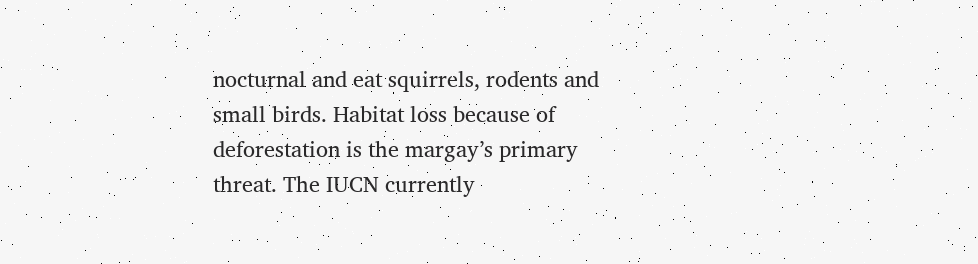nocturnal and eat squirrels, rodents and small birds. Habitat loss because of deforestation is the margay’s primary threat. The IUCN currently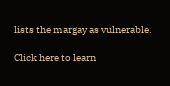lists the margay as vulnerable.

Click here to learn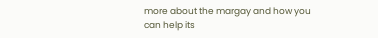more about the margay and how you can help its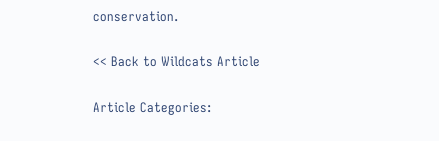conservation.

<< Back to Wildcats Article

Article Categories: